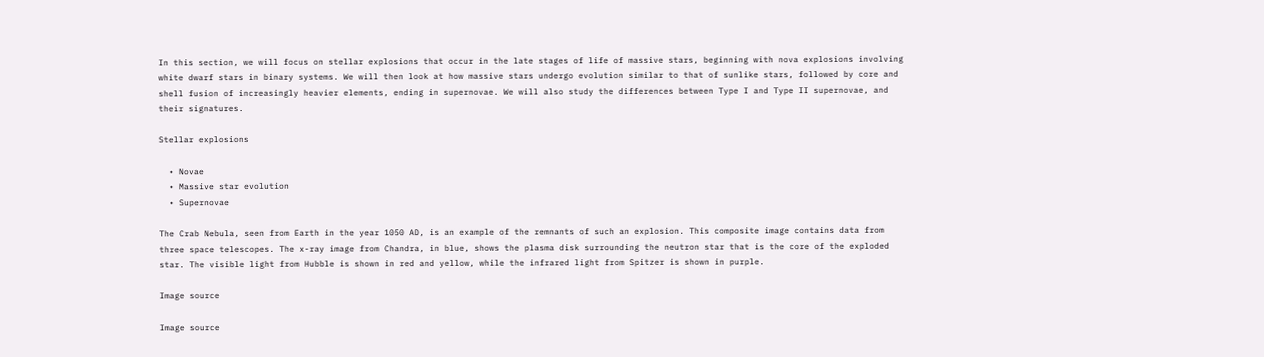In this section, we will focus on stellar explosions that occur in the late stages of life of massive stars, beginning with nova explosions involving white dwarf stars in binary systems. We will then look at how massive stars undergo evolution similar to that of sunlike stars, followed by core and shell fusion of increasingly heavier elements, ending in supernovae. We will also study the differences between Type I and Type II supernovae, and their signatures.

Stellar explosions

  • Novae
  • Massive star evolution
  • Supernovae

The Crab Nebula, seen from Earth in the year 1050 AD, is an example of the remnants of such an explosion. This composite image contains data from three space telescopes. The x-ray image from Chandra, in blue, shows the plasma disk surrounding the neutron star that is the core of the exploded star. The visible light from Hubble is shown in red and yellow, while the infrared light from Spitzer is shown in purple.

Image source

Image source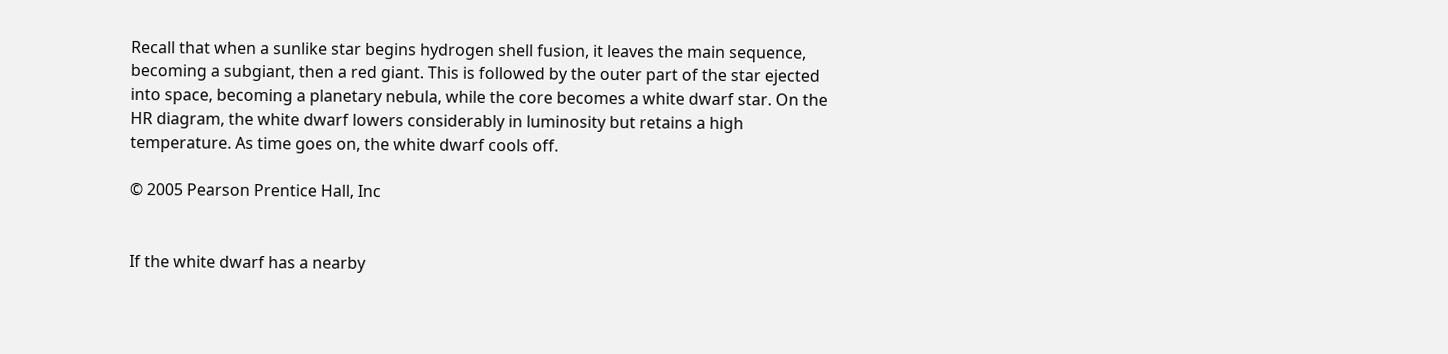Recall that when a sunlike star begins hydrogen shell fusion, it leaves the main sequence, becoming a subgiant, then a red giant. This is followed by the outer part of the star ejected into space, becoming a planetary nebula, while the core becomes a white dwarf star. On the HR diagram, the white dwarf lowers considerably in luminosity but retains a high temperature. As time goes on, the white dwarf cools off.

© 2005 Pearson Prentice Hall, Inc


If the white dwarf has a nearby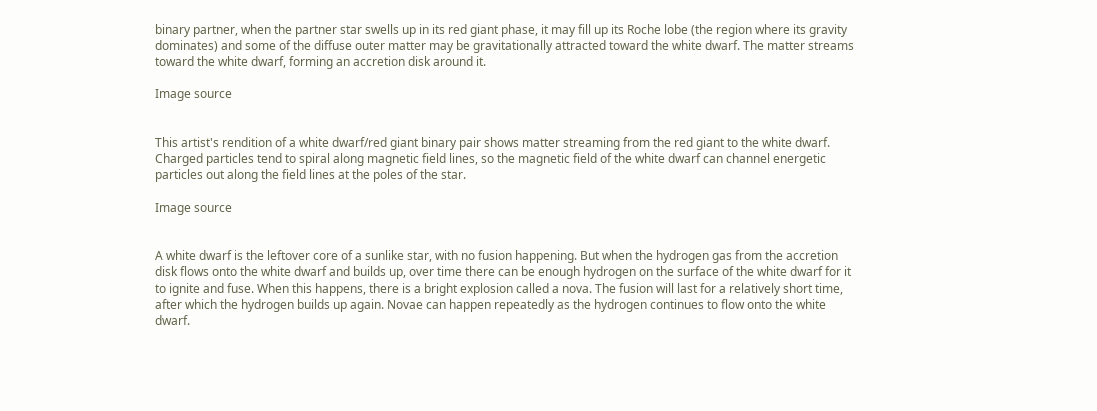binary partner, when the partner star swells up in its red giant phase, it may fill up its Roche lobe (the region where its gravity dominates) and some of the diffuse outer matter may be gravitationally attracted toward the white dwarf. The matter streams toward the white dwarf, forming an accretion disk around it.

Image source


This artist's rendition of a white dwarf/red giant binary pair shows matter streaming from the red giant to the white dwarf. Charged particles tend to spiral along magnetic field lines, so the magnetic field of the white dwarf can channel energetic particles out along the field lines at the poles of the star.

Image source


A white dwarf is the leftover core of a sunlike star, with no fusion happening. But when the hydrogen gas from the accretion disk flows onto the white dwarf and builds up, over time there can be enough hydrogen on the surface of the white dwarf for it to ignite and fuse. When this happens, there is a bright explosion called a nova. The fusion will last for a relatively short time, after which the hydrogen builds up again. Novae can happen repeatedly as the hydrogen continues to flow onto the white dwarf.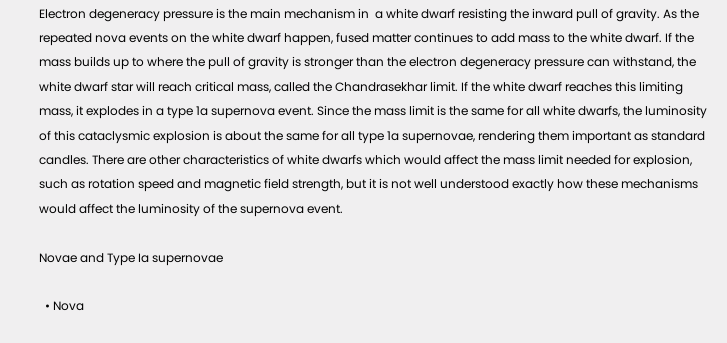Electron degeneracy pressure is the main mechanism in  a white dwarf resisting the inward pull of gravity. As the repeated nova events on the white dwarf happen, fused matter continues to add mass to the white dwarf. If the mass builds up to where the pull of gravity is stronger than the electron degeneracy pressure can withstand, the white dwarf star will reach critical mass, called the Chandrasekhar limit. If the white dwarf reaches this limiting mass, it explodes in a type 1a supernova event. Since the mass limit is the same for all white dwarfs, the luminosity of this cataclysmic explosion is about the same for all type 1a supernovae, rendering them important as standard candles. There are other characteristics of white dwarfs which would affect the mass limit needed for explosion, such as rotation speed and magnetic field strength, but it is not well understood exactly how these mechanisms would affect the luminosity of the supernova event.

Novae and Type Ia supernovae

  • Nova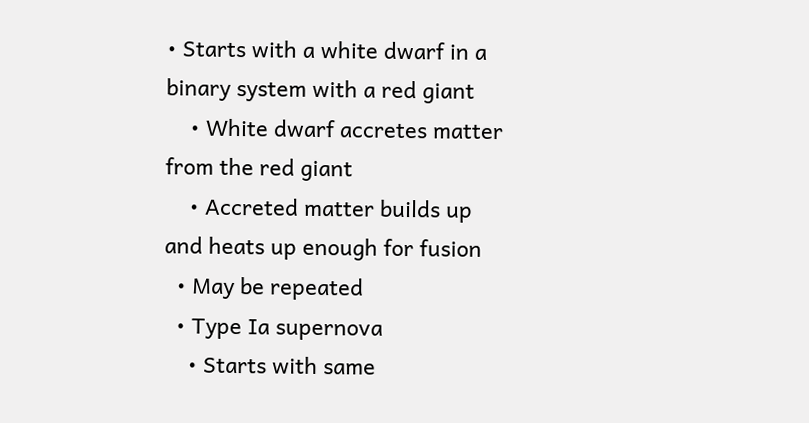• Starts with a white dwarf in a binary system with a red giant
    • White dwarf accretes matter from the red giant
    • Accreted matter builds up and heats up enough for fusion
  • May be repeated
  • Type Ia supernova
    • Starts with same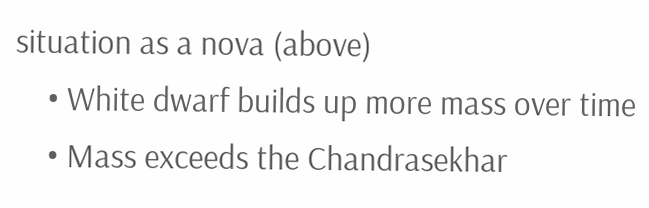situation as a nova (above)
    • White dwarf builds up more mass over time
    • Mass exceeds the Chandrasekhar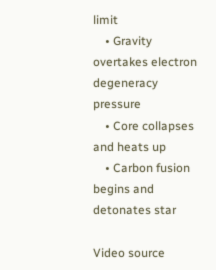limit
    • Gravity overtakes electron degeneracy pressure
    • Core collapses and heats up
    • Carbon fusion begins and detonates star

Video source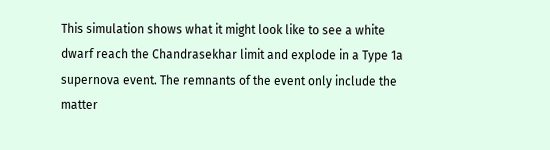This simulation shows what it might look like to see a white dwarf reach the Chandrasekhar limit and explode in a Type 1a supernova event. The remnants of the event only include the matter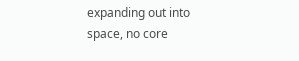expanding out into space, no core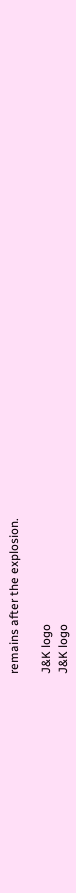remains after the explosion.

J&K logo
J&K logo